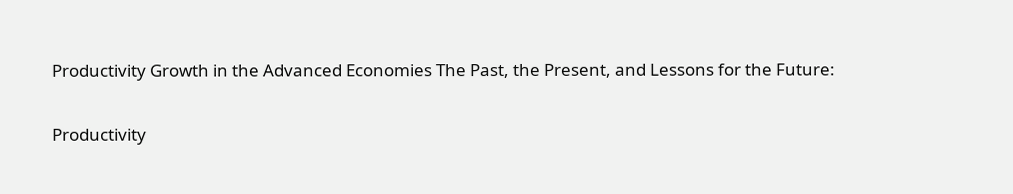Productivity Growth in the Advanced Economies The Past, the Present, and Lessons for the Future:

Productivity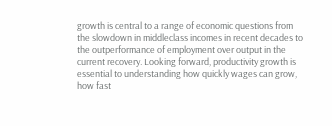growth is central to a range of economic questions from the slowdown in middleclass incomes in recent decades to the outperformance of employment over output in the current recovery. Looking forward, productivity growth is essential to understanding how quickly wages can grow, how fast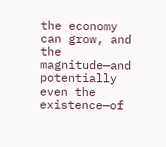the economy can grow, and the magnitude—and potentially even the existence—of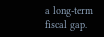a long-term fiscal gap.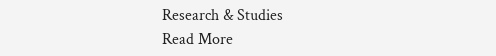Research & Studies
Read More